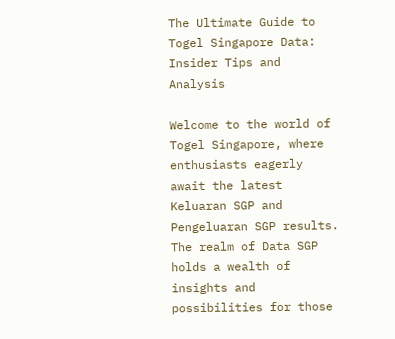The Ultimate Guide to Togel Singapore Data: Insider Tips and Analysis

Welcome to the world of Togel Singapore, where enthusiasts eagerly await the latest Keluaran SGP and Pengeluaran SGP results. The realm of Data SGP holds a wealth of insights and possibilities for those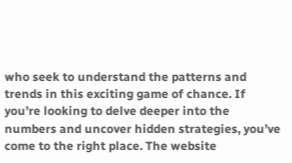who seek to understand the patterns and trends in this exciting game of chance. If you’re looking to delve deeper into the numbers and uncover hidden strategies, you’ve come to the right place. The website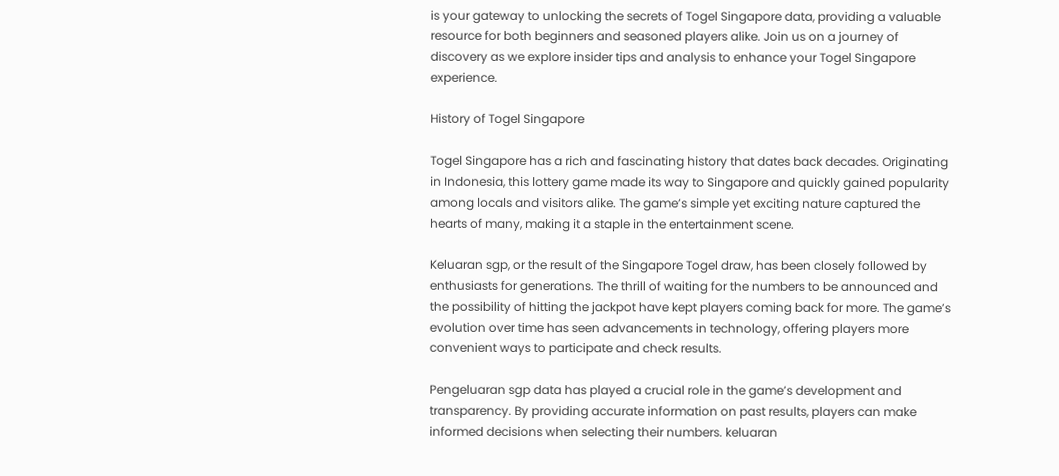is your gateway to unlocking the secrets of Togel Singapore data, providing a valuable resource for both beginners and seasoned players alike. Join us on a journey of discovery as we explore insider tips and analysis to enhance your Togel Singapore experience.

History of Togel Singapore

Togel Singapore has a rich and fascinating history that dates back decades. Originating in Indonesia, this lottery game made its way to Singapore and quickly gained popularity among locals and visitors alike. The game’s simple yet exciting nature captured the hearts of many, making it a staple in the entertainment scene.

Keluaran sgp, or the result of the Singapore Togel draw, has been closely followed by enthusiasts for generations. The thrill of waiting for the numbers to be announced and the possibility of hitting the jackpot have kept players coming back for more. The game’s evolution over time has seen advancements in technology, offering players more convenient ways to participate and check results.

Pengeluaran sgp data has played a crucial role in the game’s development and transparency. By providing accurate information on past results, players can make informed decisions when selecting their numbers. keluaran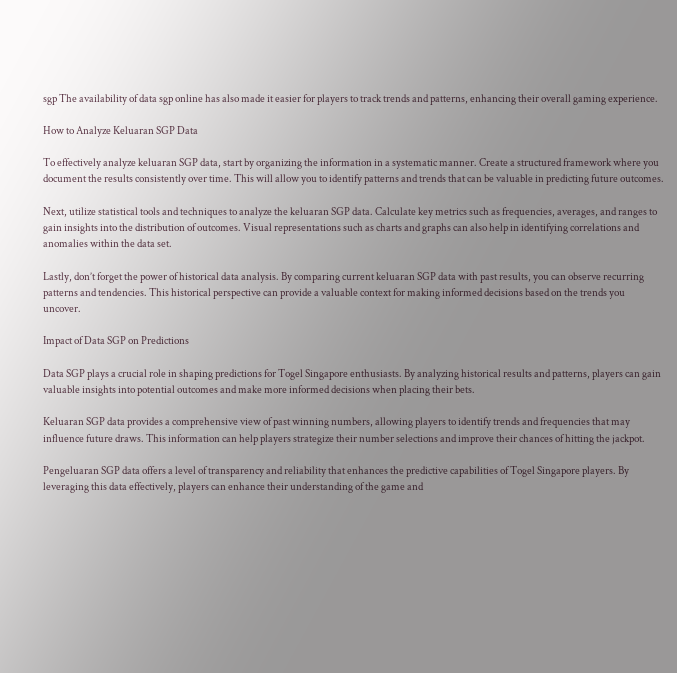sgp The availability of data sgp online has also made it easier for players to track trends and patterns, enhancing their overall gaming experience.

How to Analyze Keluaran SGP Data

To effectively analyze keluaran SGP data, start by organizing the information in a systematic manner. Create a structured framework where you document the results consistently over time. This will allow you to identify patterns and trends that can be valuable in predicting future outcomes.

Next, utilize statistical tools and techniques to analyze the keluaran SGP data. Calculate key metrics such as frequencies, averages, and ranges to gain insights into the distribution of outcomes. Visual representations such as charts and graphs can also help in identifying correlations and anomalies within the data set.

Lastly, don’t forget the power of historical data analysis. By comparing current keluaran SGP data with past results, you can observe recurring patterns and tendencies. This historical perspective can provide a valuable context for making informed decisions based on the trends you uncover.

Impact of Data SGP on Predictions

Data SGP plays a crucial role in shaping predictions for Togel Singapore enthusiasts. By analyzing historical results and patterns, players can gain valuable insights into potential outcomes and make more informed decisions when placing their bets.

Keluaran SGP data provides a comprehensive view of past winning numbers, allowing players to identify trends and frequencies that may influence future draws. This information can help players strategize their number selections and improve their chances of hitting the jackpot.

Pengeluaran SGP data offers a level of transparency and reliability that enhances the predictive capabilities of Togel Singapore players. By leveraging this data effectively, players can enhance their understanding of the game and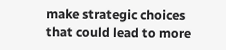make strategic choices that could lead to more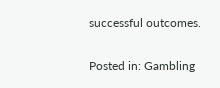successful outcomes.

Posted in: Gambling